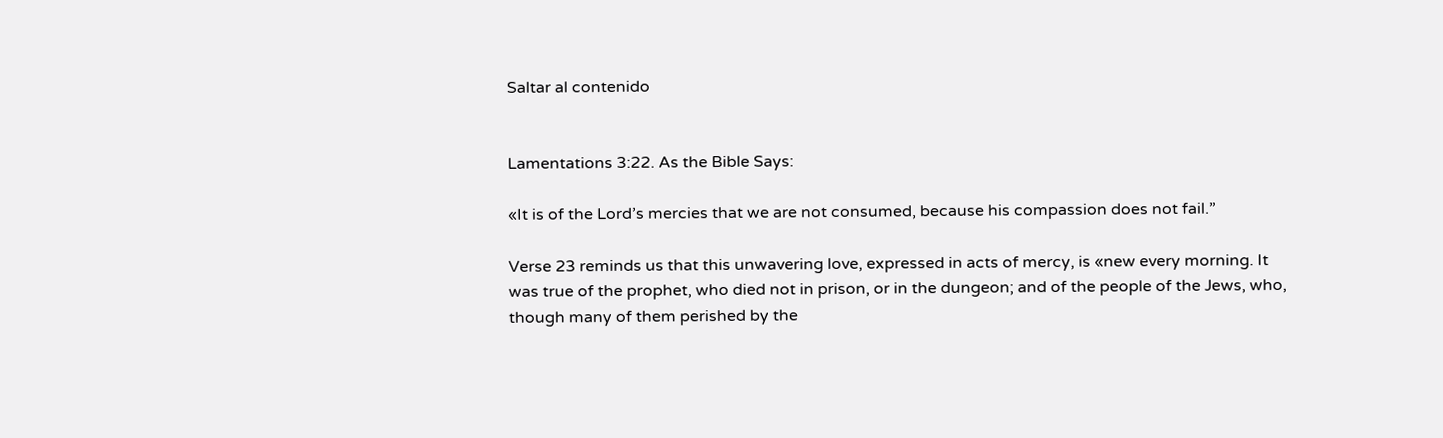Saltar al contenido


Lamentations 3:22. As the Bible Says:

«It is of the Lord’s mercies that we are not consumed, because his compassion does not fail.”

Verse 23 reminds us that this unwavering love, expressed in acts of mercy, is «new every morning. It was true of the prophet, who died not in prison, or in the dungeon; and of the people of the Jews, who, though many of them perished by the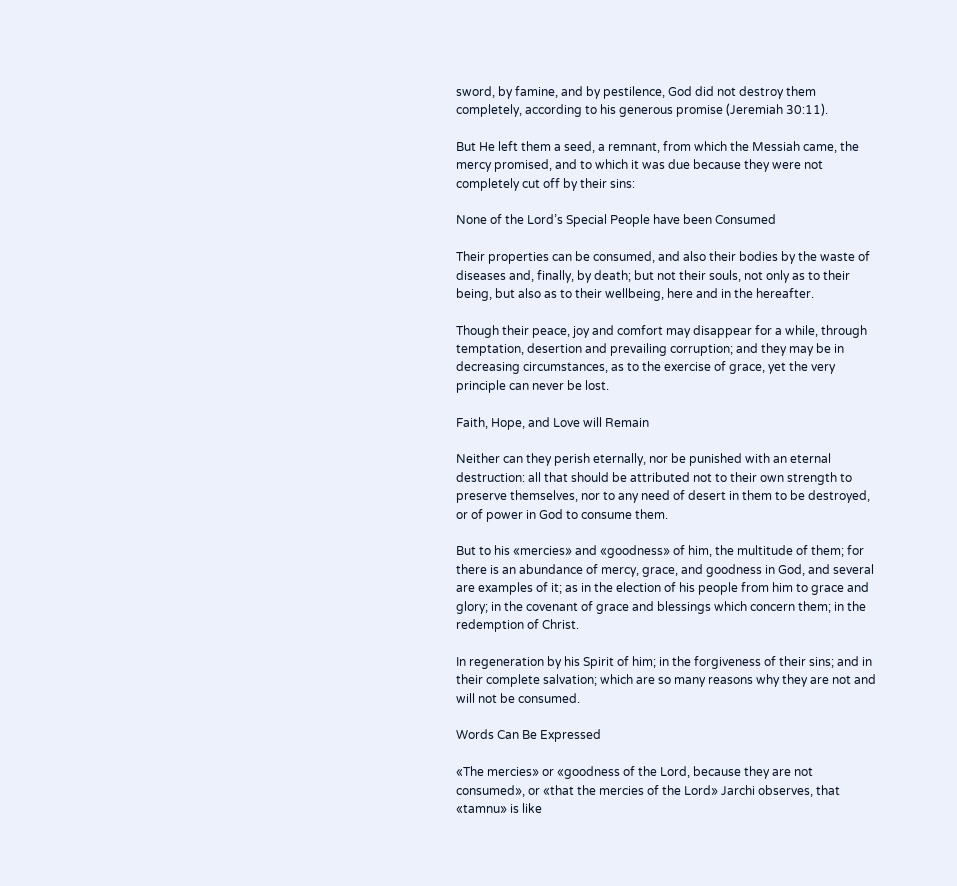sword, by famine, and by pestilence, God did not destroy them completely, according to his generous promise (Jeremiah 30:11).

But He left them a seed, a remnant, from which the Messiah came, the mercy promised, and to which it was due because they were not completely cut off by their sins:

None of the Lord’s Special People have been Consumed

Their properties can be consumed, and also their bodies by the waste of diseases and, finally, by death; but not their souls, not only as to their being, but also as to their wellbeing, here and in the hereafter.

Though their peace, joy and comfort may disappear for a while, through temptation, desertion and prevailing corruption; and they may be in decreasing circumstances, as to the exercise of grace, yet the very principle can never be lost.

Faith, Hope, and Love will Remain

Neither can they perish eternally, nor be punished with an eternal destruction: all that should be attributed not to their own strength to preserve themselves, nor to any need of desert in them to be destroyed, or of power in God to consume them.

But to his «mercies» and «goodness» of him, the multitude of them; for there is an abundance of mercy, grace, and goodness in God, and several are examples of it; as in the election of his people from him to grace and glory; in the covenant of grace and blessings which concern them; in the redemption of Christ.

In regeneration by his Spirit of him; in the forgiveness of their sins; and in their complete salvation; which are so many reasons why they are not and will not be consumed.

Words Can Be Expressed

«The mercies» or «goodness of the Lord, because they are not consumed», or «that the mercies of the Lord» Jarchi observes, that «tamnu» is like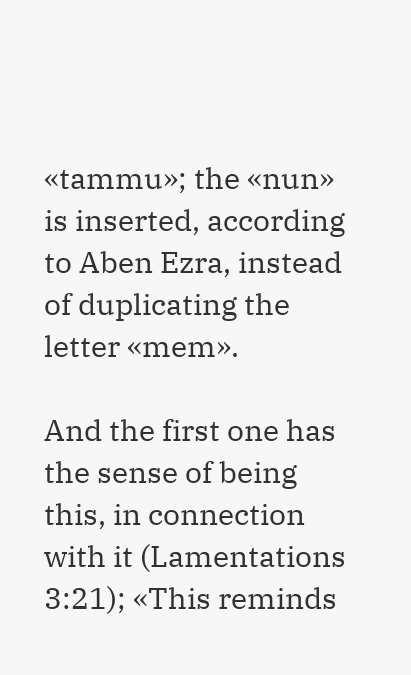«tammu»; the «nun» is inserted, according to Aben Ezra, instead of duplicating the letter «mem».

And the first one has the sense of being this, in connection with it (Lamentations 3:21); «This reminds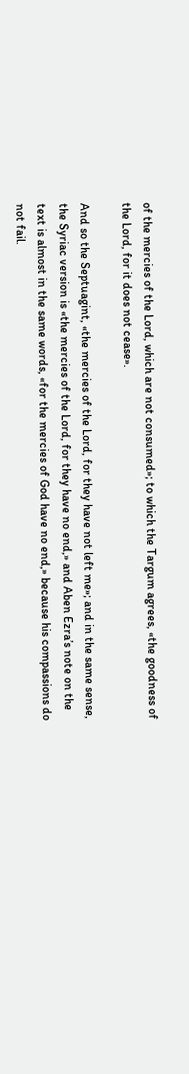of the mercies of the Lord, which are not consumed»; to which the Targum agrees, «the goodness of the Lord, for it does not cease».

And so the Septuagint, «the mercies of the Lord, for they have not left me»; and in the same sense, the Syriac version is «the mercies of the Lord, for they have no end,» and Aben Ezra’s note on the text is almost in the same words, «for the mercies of God have no end,» because his compassions do not fail.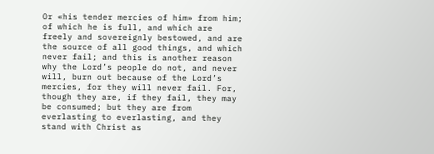Or «his tender mercies of him» from him; of which he is full, and which are freely and sovereignly bestowed, and are the source of all good things, and which never fail; and this is another reason why the Lord’s people do not, and never will, burn out because of the Lord’s mercies, for they will never fail. For, though they are, if they fail, they may be consumed; but they are from everlasting to everlasting, and they stand with Christ as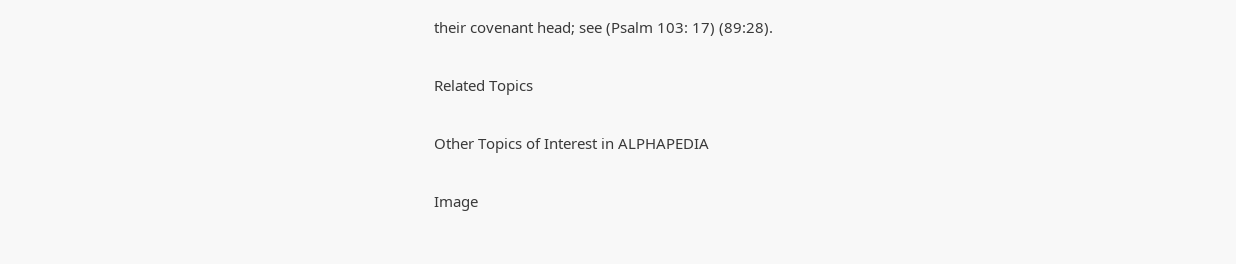their covenant head; see (Psalm 103: 17) (89:28).

Related Topics

Other Topics of Interest in ALPHAPEDIA

Image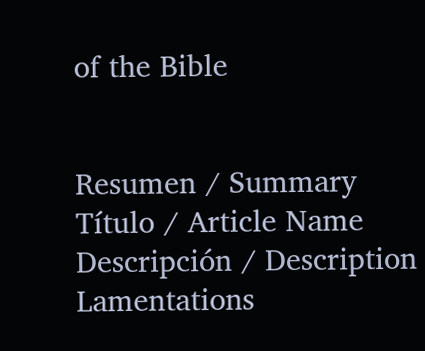of the Bible


Resumen / Summary
Título / Article Name
Descripción / Description
Lamentations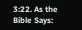3:22. As the Bible Says: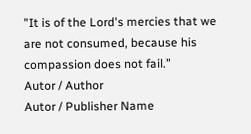"It is of the Lord's mercies that we are not consumed, because his compassion does not fail.”
Autor / Author
Autor / Publisher Name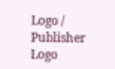Logo / Publisher Logo